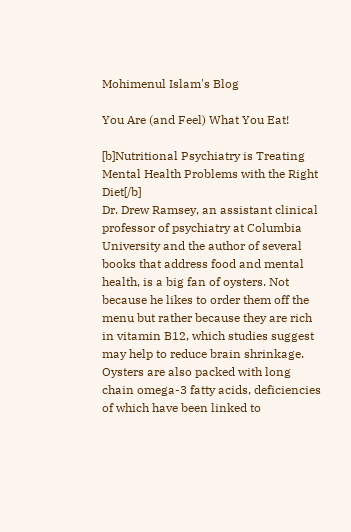Mohimenul Islam's Blog

You Are (and Feel) What You Eat!

[b]Nutritional Psychiatry is Treating Mental Health Problems with the Right Diet[/b]
Dr. Drew Ramsey, an assistant clinical professor of psychiatry at Columbia University and the author of several books that address food and mental health, is a big fan of oysters. Not because he likes to order them off the menu but rather because they are rich in vitamin B12, which studies suggest may help to reduce brain shrinkage. Oysters are also packed with long chain omega-3 fatty acids, deficiencies of which have been linked to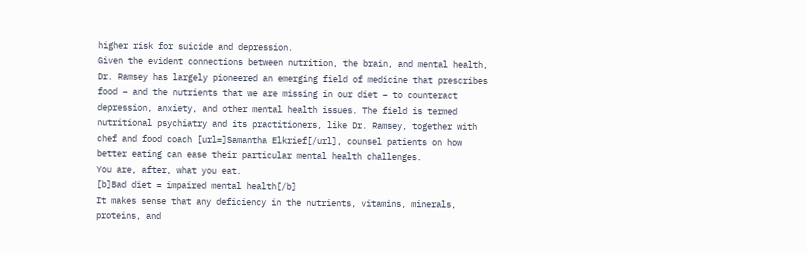higher risk for suicide and depression.
Given the evident connections between nutrition, the brain, and mental health, Dr. Ramsey has largely pioneered an emerging field of medicine that prescribes food – and the nutrients that we are missing in our diet – to counteract depression, anxiety, and other mental health issues. The field is termed nutritional psychiatry and its practitioners, like Dr. Ramsey, together with chef and food coach [url=]Samantha Elkrief[/url], counsel patients on how better eating can ease their particular mental health challenges.
You are, after, what you eat.
[b]Bad diet = impaired mental health[/b]
It makes sense that any deficiency in the nutrients, vitamins, minerals, proteins, and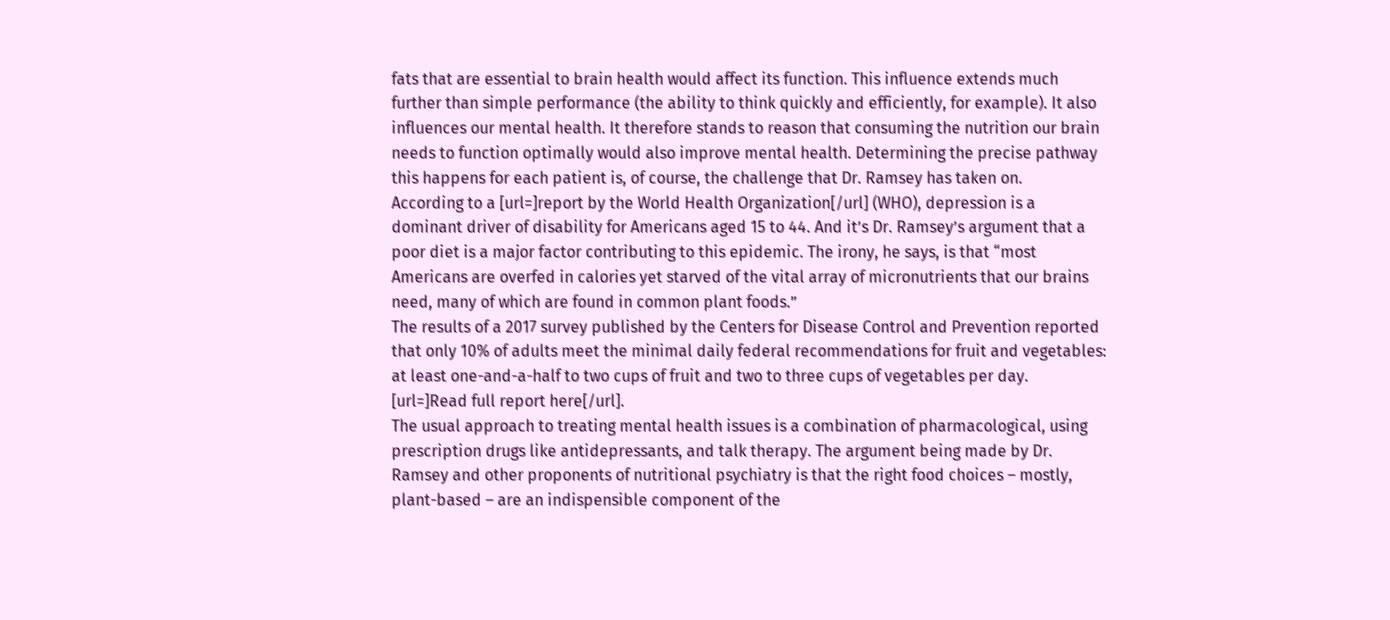fats that are essential to brain health would affect its function. This influence extends much further than simple performance (the ability to think quickly and efficiently, for example). It also influences our mental health. It therefore stands to reason that consuming the nutrition our brain needs to function optimally would also improve mental health. Determining the precise pathway this happens for each patient is, of course, the challenge that Dr. Ramsey has taken on.
According to a [url=]report by the World Health Organization[/url] (WHO), depression is a dominant driver of disability for Americans aged 15 to 44. And it’s Dr. Ramsey’s argument that a poor diet is a major factor contributing to this epidemic. The irony, he says, is that “most Americans are overfed in calories yet starved of the vital array of micronutrients that our brains need, many of which are found in common plant foods.”
The results of a 2017 survey published by the Centers for Disease Control and Prevention reported that only 10% of adults meet the minimal daily federal recommendations for fruit and vegetables: at least one-and-a-half to two cups of fruit and two to three cups of vegetables per day. [url=]Read full report here[/url].
The usual approach to treating mental health issues is a combination of pharmacological, using prescription drugs like antidepressants, and talk therapy. The argument being made by Dr. Ramsey and other proponents of nutritional psychiatry is that the right food choices – mostly, plant-based – are an indispensible component of the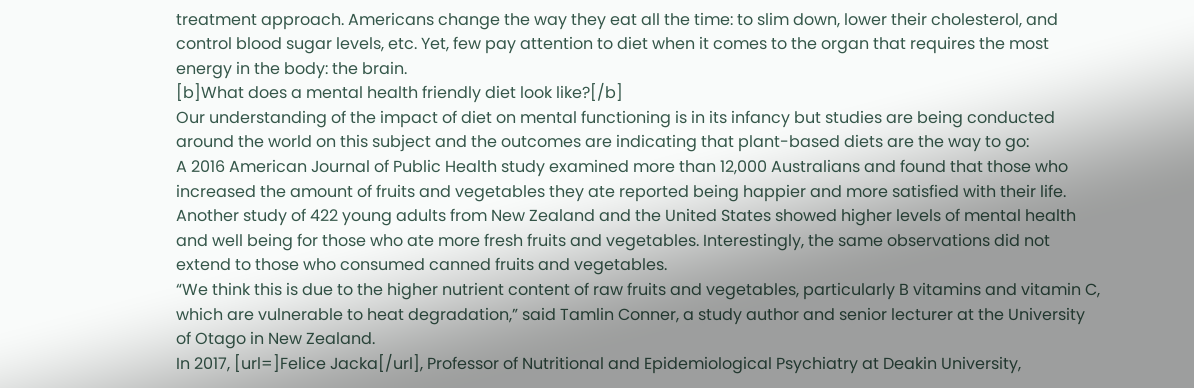treatment approach. Americans change the way they eat all the time: to slim down, lower their cholesterol, and control blood sugar levels, etc. Yet, few pay attention to diet when it comes to the organ that requires the most energy in the body: the brain.
[b]What does a mental health friendly diet look like?[/b]
Our understanding of the impact of diet on mental functioning is in its infancy but studies are being conducted around the world on this subject and the outcomes are indicating that plant-based diets are the way to go:
A 2016 American Journal of Public Health study examined more than 12,000 Australians and found that those who increased the amount of fruits and vegetables they ate reported being happier and more satisfied with their life.
Another study of 422 young adults from New Zealand and the United States showed higher levels of mental health and well being for those who ate more fresh fruits and vegetables. Interestingly, the same observations did not extend to those who consumed canned fruits and vegetables.
“We think this is due to the higher nutrient content of raw fruits and vegetables, particularly B vitamins and vitamin C, which are vulnerable to heat degradation,” said Tamlin Conner, a study author and senior lecturer at the University of Otago in New Zealand.
In 2017, [url=]Felice Jacka[/url], Professor of Nutritional and Epidemiological Psychiatry at Deakin University,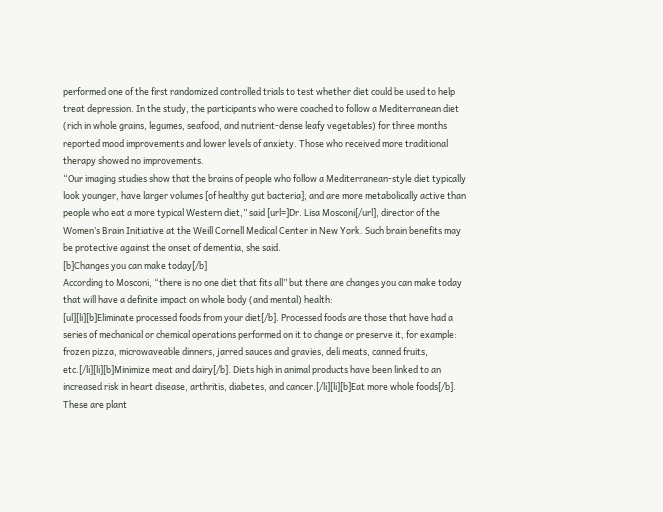performed one of the first randomized controlled trials to test whether diet could be used to help treat depression. In the study, the participants who were coached to follow a Mediterranean diet (rich in whole grains, legumes, seafood, and nutrient-dense leafy vegetables) for three months reported mood improvements and lower levels of anxiety. Those who received more traditional therapy showed no improvements.
“Our imaging studies show that the brains of people who follow a Mediterranean-style diet typically look younger, have larger volumes [of healthy gut bacteria], and are more metabolically active than people who eat a more typical Western diet,” said [url=]Dr. Lisa Mosconi[/url], director of the Women’s Brain Initiative at the Weill Cornell Medical Center in New York. Such brain benefits may be protective against the onset of dementia, she said.
[b]Changes you can make today[/b]
According to Mosconi, “there is no one diet that fits all” but there are changes you can make today that will have a definite impact on whole body (and mental) health:
[ul][li][b]Eliminate processed foods from your diet[/b]. Processed foods are those that have had a series of mechanical or chemical operations performed on it to change or preserve it, for example: frozen pizza, microwaveable dinners, jarred sauces and gravies, deli meats, canned fruits, etc.[/li][li][b]Minimize meat and dairy[/b]. Diets high in animal products have been linked to an increased risk in heart disease, arthritis, diabetes, and cancer.[/li][li][b]Eat more whole foods[/b]. These are plant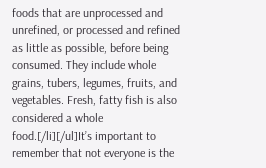foods that are unprocessed and unrefined, or processed and refined as little as possible, before being consumed. They include whole grains, tubers, legumes, fruits, and vegetables. Fresh, fatty fish is also considered a whole food.[/li][/ul]It’s important to remember that not everyone is the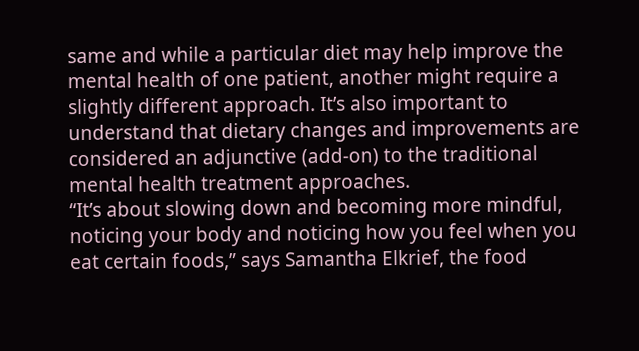same and while a particular diet may help improve the mental health of one patient, another might require a slightly different approach. It’s also important to understand that dietary changes and improvements are considered an adjunctive (add-on) to the traditional mental health treatment approaches.
“It’s about slowing down and becoming more mindful, noticing your body and noticing how you feel when you eat certain foods,” says Samantha Elkrief, the food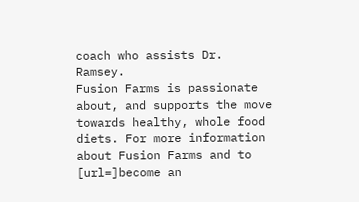coach who assists Dr. Ramsey.
Fusion Farms is passionate about, and supports the move towards healthy, whole food diets. For more information about Fusion Farms and to [url=]become an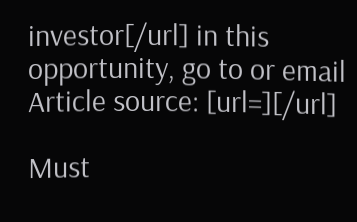investor[/url] in this opportunity, go to or email
Article source: [url=][/url]

Must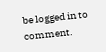be logged in to comment.